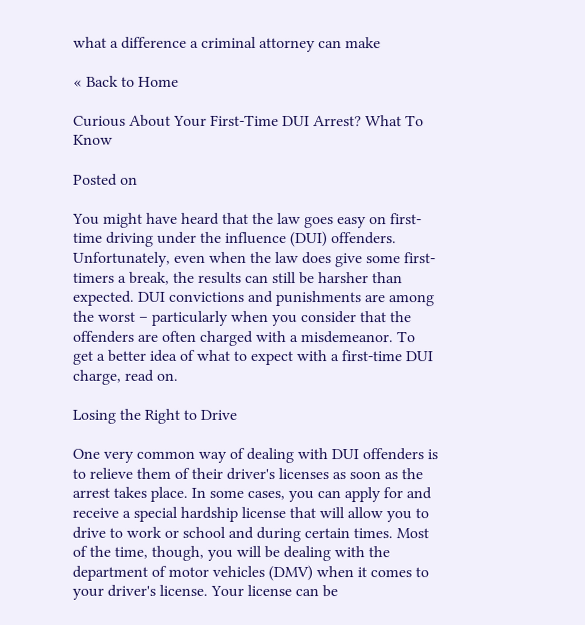what a difference a criminal attorney can make

« Back to Home

Curious About Your First-Time DUI Arrest? What To Know

Posted on

You might have heard that the law goes easy on first-time driving under the influence (DUI) offenders. Unfortunately, even when the law does give some first-timers a break, the results can still be harsher than expected. DUI convictions and punishments are among the worst – particularly when you consider that the offenders are often charged with a misdemeanor. To get a better idea of what to expect with a first-time DUI charge, read on.

Losing the Right to Drive

One very common way of dealing with DUI offenders is to relieve them of their driver's licenses as soon as the arrest takes place. In some cases, you can apply for and receive a special hardship license that will allow you to drive to work or school and during certain times. Most of the time, though, you will be dealing with the department of motor vehicles (DMV) when it comes to your driver's license. Your license can be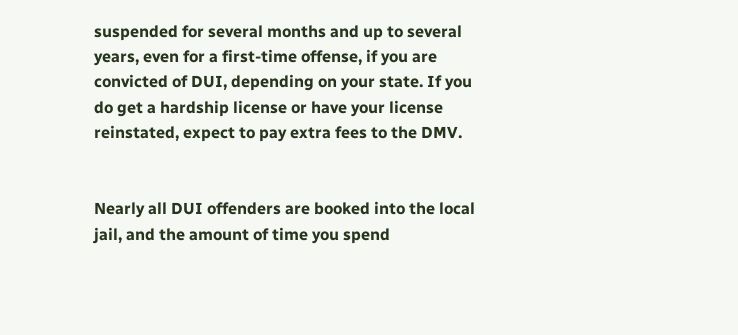suspended for several months and up to several years, even for a first-time offense, if you are convicted of DUI, depending on your state. If you do get a hardship license or have your license reinstated, expect to pay extra fees to the DMV.


Nearly all DUI offenders are booked into the local jail, and the amount of time you spend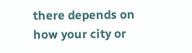there depends on how your city or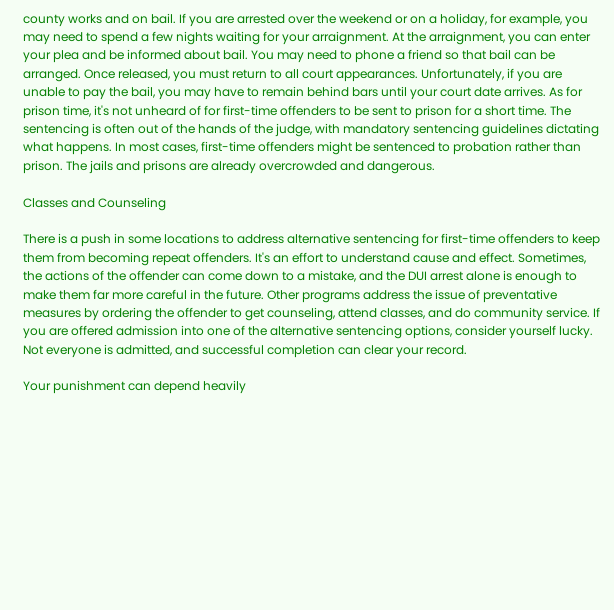county works and on bail. If you are arrested over the weekend or on a holiday, for example, you may need to spend a few nights waiting for your arraignment. At the arraignment, you can enter your plea and be informed about bail. You may need to phone a friend so that bail can be arranged. Once released, you must return to all court appearances. Unfortunately, if you are unable to pay the bail, you may have to remain behind bars until your court date arrives. As for prison time, it's not unheard of for first-time offenders to be sent to prison for a short time. The sentencing is often out of the hands of the judge, with mandatory sentencing guidelines dictating what happens. In most cases, first-time offenders might be sentenced to probation rather than prison. The jails and prisons are already overcrowded and dangerous.

Classes and Counseling

There is a push in some locations to address alternative sentencing for first-time offenders to keep them from becoming repeat offenders. It's an effort to understand cause and effect. Sometimes, the actions of the offender can come down to a mistake, and the DUI arrest alone is enough to make them far more careful in the future. Other programs address the issue of preventative measures by ordering the offender to get counseling, attend classes, and do community service. If you are offered admission into one of the alternative sentencing options, consider yourself lucky. Not everyone is admitted, and successful completion can clear your record.

Your punishment can depend heavily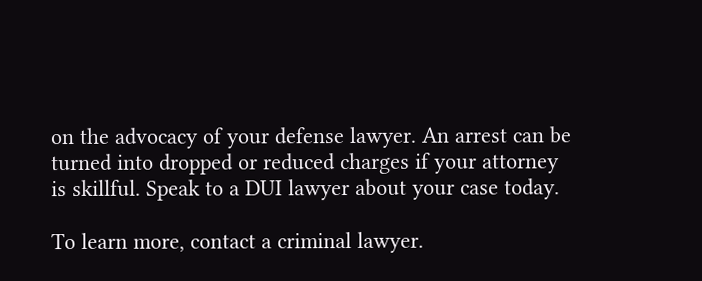on the advocacy of your defense lawyer. An arrest can be turned into dropped or reduced charges if your attorney is skillful. Speak to a DUI lawyer about your case today.

To learn more, contact a criminal lawyer.